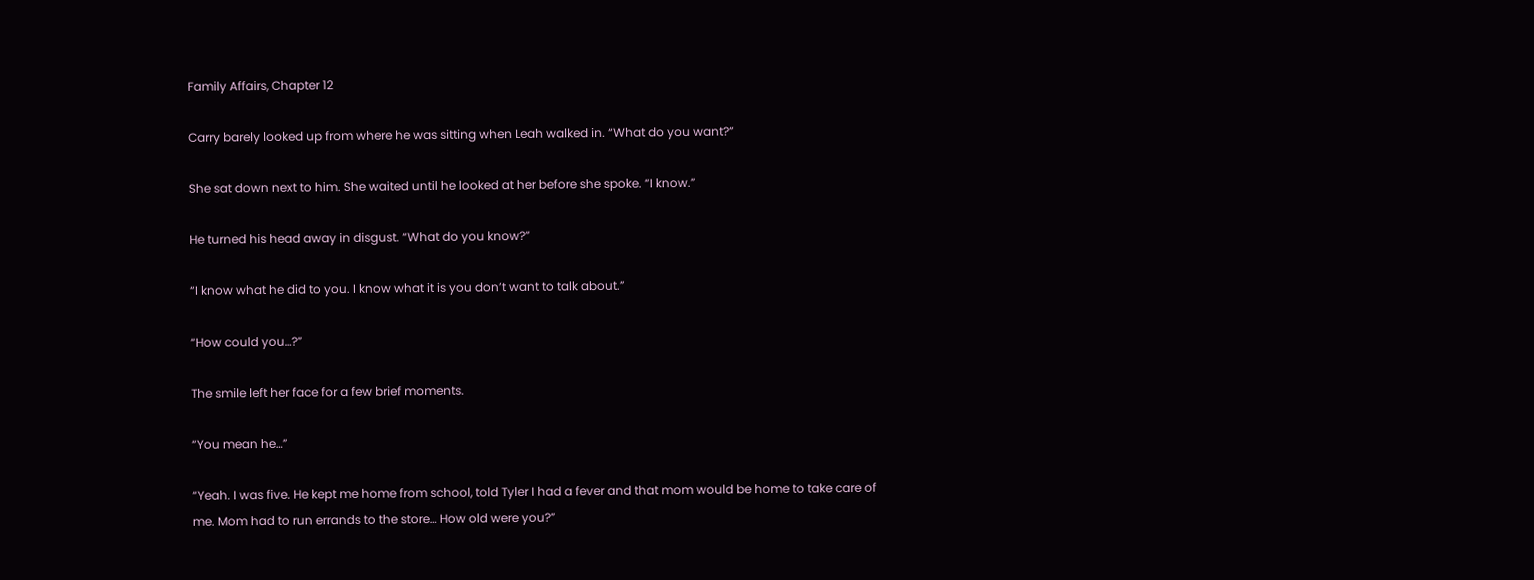Family Affairs, Chapter 12

Carry barely looked up from where he was sitting when Leah walked in. “What do you want?”

She sat down next to him. She waited until he looked at her before she spoke. “I know.”

He turned his head away in disgust. “What do you know?”

“I know what he did to you. I know what it is you don’t want to talk about.”

“How could you…?”

The smile left her face for a few brief moments.

“You mean he…”

“Yeah. I was five. He kept me home from school, told Tyler I had a fever and that mom would be home to take care of me. Mom had to run errands to the store… How old were you?”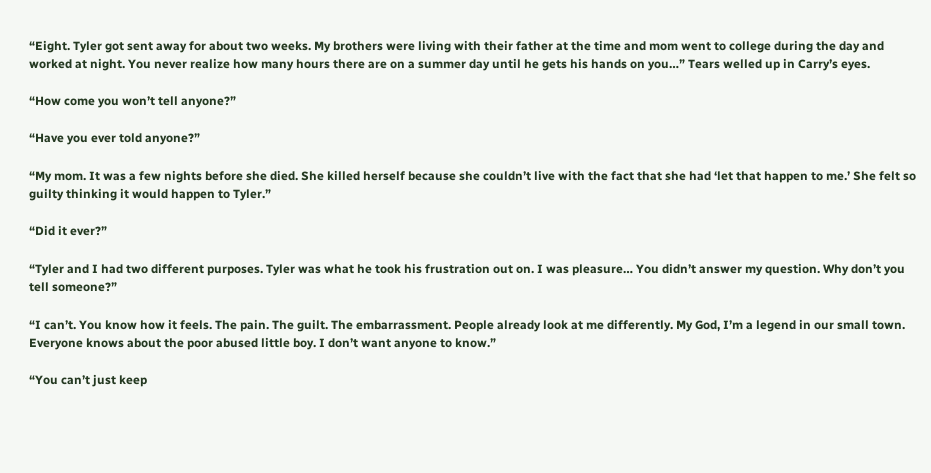“Eight. Tyler got sent away for about two weeks. My brothers were living with their father at the time and mom went to college during the day and worked at night. You never realize how many hours there are on a summer day until he gets his hands on you…” Tears welled up in Carry’s eyes.

“How come you won’t tell anyone?”

“Have you ever told anyone?”

“My mom. It was a few nights before she died. She killed herself because she couldn’t live with the fact that she had ‘let that happen to me.’ She felt so guilty thinking it would happen to Tyler.”

“Did it ever?”

“Tyler and I had two different purposes. Tyler was what he took his frustration out on. I was pleasure… You didn’t answer my question. Why don’t you tell someone?”

“I can’t. You know how it feels. The pain. The guilt. The embarrassment. People already look at me differently. My God, I’m a legend in our small town. Everyone knows about the poor abused little boy. I don’t want anyone to know.”

“You can’t just keep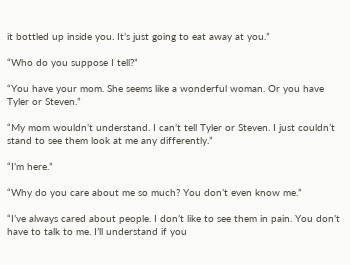it bottled up inside you. It’s just going to eat away at you.”

“Who do you suppose I tell?”

“You have your mom. She seems like a wonderful woman. Or you have Tyler or Steven.”

“My mom wouldn’t understand. I can’t tell Tyler or Steven. I just couldn’t stand to see them look at me any differently.”

“I’m here.”

“Why do you care about me so much? You don’t even know me.”

“I’ve always cared about people. I don’t like to see them in pain. You don’t have to talk to me. I’ll understand if you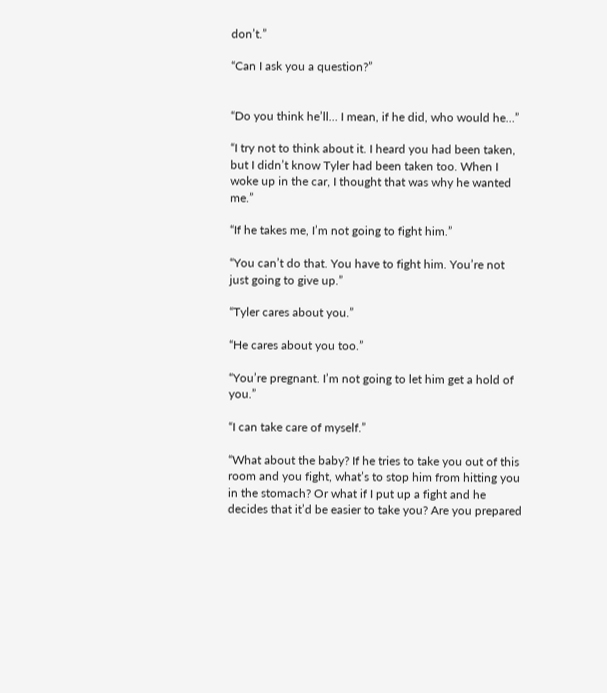don’t.”

“Can I ask you a question?”


“Do you think he’ll… I mean, if he did, who would he…”

“I try not to think about it. I heard you had been taken, but I didn’t know Tyler had been taken too. When I woke up in the car, I thought that was why he wanted me.”

“If he takes me, I’m not going to fight him.”

“You can’t do that. You have to fight him. You’re not just going to give up.”

“Tyler cares about you.”

“He cares about you too.”

“You’re pregnant. I’m not going to let him get a hold of you.”

“I can take care of myself.”

“What about the baby? If he tries to take you out of this room and you fight, what’s to stop him from hitting you in the stomach? Or what if I put up a fight and he decides that it’d be easier to take you? Are you prepared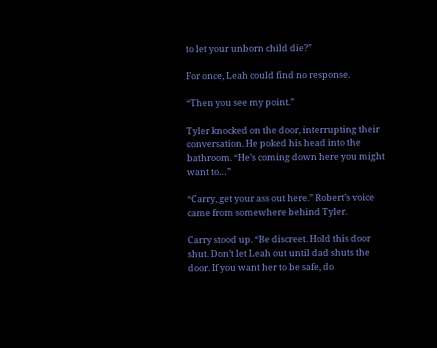to let your unborn child die?”

For once, Leah could find no response.

“Then you see my point.”

Tyler knocked on the door, interrupting their conversation. He poked his head into the bathroom. “He’s coming down here you might want to…”

“Carry, get your ass out here.” Robert’s voice came from somewhere behind Tyler.

Carry stood up. “Be discreet. Hold this door shut. Don’t let Leah out until dad shuts the door. If you want her to be safe, do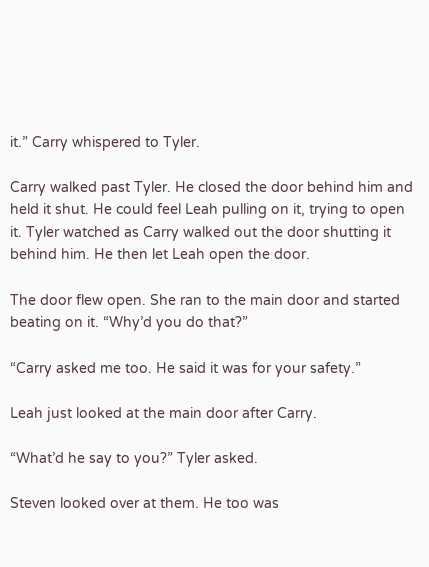it.” Carry whispered to Tyler.

Carry walked past Tyler. He closed the door behind him and held it shut. He could feel Leah pulling on it, trying to open it. Tyler watched as Carry walked out the door shutting it behind him. He then let Leah open the door.

The door flew open. She ran to the main door and started beating on it. “Why’d you do that?”

“Carry asked me too. He said it was for your safety.”

Leah just looked at the main door after Carry.

“What’d he say to you?” Tyler asked.

Steven looked over at them. He too was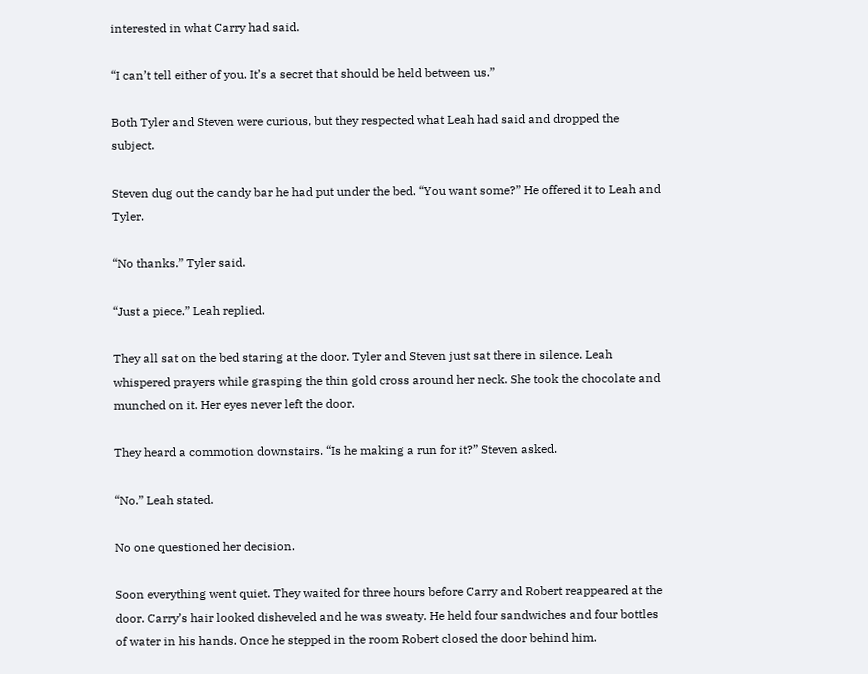interested in what Carry had said.

“I can’t tell either of you. It’s a secret that should be held between us.”

Both Tyler and Steven were curious, but they respected what Leah had said and dropped the subject.

Steven dug out the candy bar he had put under the bed. “You want some?” He offered it to Leah and Tyler.

“No thanks.” Tyler said.

“Just a piece.” Leah replied.

They all sat on the bed staring at the door. Tyler and Steven just sat there in silence. Leah whispered prayers while grasping the thin gold cross around her neck. She took the chocolate and munched on it. Her eyes never left the door.

They heard a commotion downstairs. “Is he making a run for it?” Steven asked.

“No.” Leah stated.

No one questioned her decision.

Soon everything went quiet. They waited for three hours before Carry and Robert reappeared at the door. Carry’s hair looked disheveled and he was sweaty. He held four sandwiches and four bottles of water in his hands. Once he stepped in the room Robert closed the door behind him.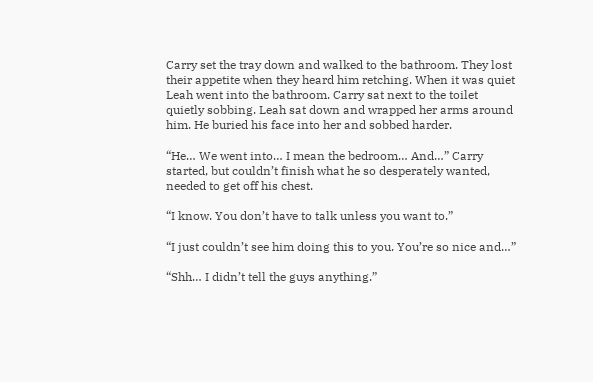Carry set the tray down and walked to the bathroom. They lost their appetite when they heard him retching. When it was quiet Leah went into the bathroom. Carry sat next to the toilet quietly sobbing. Leah sat down and wrapped her arms around him. He buried his face into her and sobbed harder.

“He… We went into… I mean the bedroom… And…” Carry started, but couldn’t finish what he so desperately wanted, needed to get off his chest.

“I know. You don’t have to talk unless you want to.”

“I just couldn’t see him doing this to you. You’re so nice and…”

“Shh… I didn’t tell the guys anything.”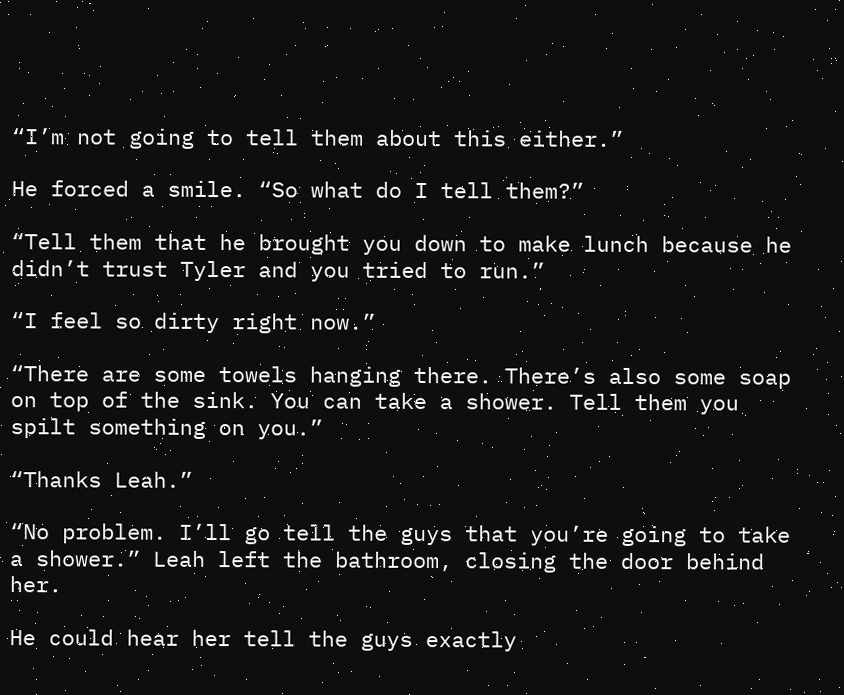“I’m not going to tell them about this either.”

He forced a smile. “So what do I tell them?”

“Tell them that he brought you down to make lunch because he didn’t trust Tyler and you tried to run.”

“I feel so dirty right now.”

“There are some towels hanging there. There’s also some soap on top of the sink. You can take a shower. Tell them you spilt something on you.”

“Thanks Leah.”

“No problem. I’ll go tell the guys that you’re going to take a shower.” Leah left the bathroom, closing the door behind her.

He could hear her tell the guys exactly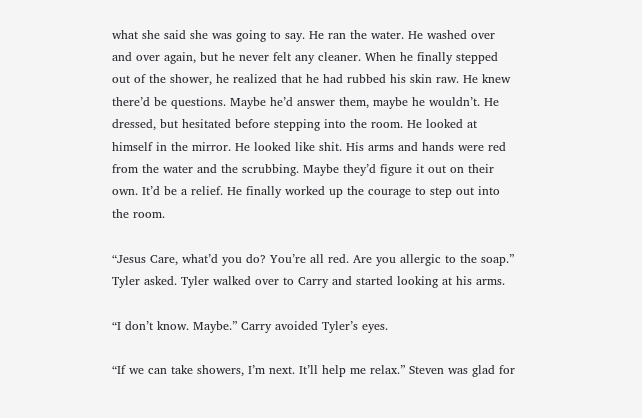what she said she was going to say. He ran the water. He washed over and over again, but he never felt any cleaner. When he finally stepped out of the shower, he realized that he had rubbed his skin raw. He knew there’d be questions. Maybe he’d answer them, maybe he wouldn’t. He dressed, but hesitated before stepping into the room. He looked at himself in the mirror. He looked like shit. His arms and hands were red from the water and the scrubbing. Maybe they’d figure it out on their own. It’d be a relief. He finally worked up the courage to step out into the room.

“Jesus Care, what’d you do? You’re all red. Are you allergic to the soap.” Tyler asked. Tyler walked over to Carry and started looking at his arms.

“I don’t know. Maybe.” Carry avoided Tyler’s eyes.

“If we can take showers, I’m next. It’ll help me relax.” Steven was glad for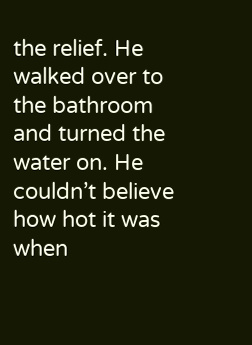the relief. He walked over to the bathroom and turned the water on. He couldn’t believe how hot it was when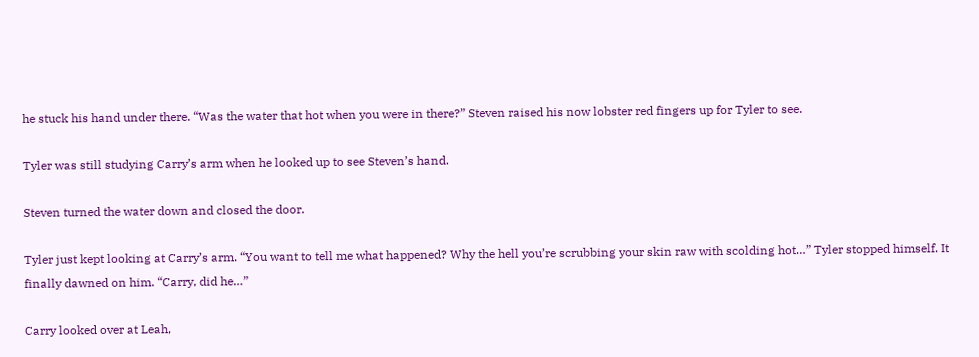he stuck his hand under there. “Was the water that hot when you were in there?” Steven raised his now lobster red fingers up for Tyler to see.

Tyler was still studying Carry’s arm when he looked up to see Steven’s hand.

Steven turned the water down and closed the door.

Tyler just kept looking at Carry’s arm. “You want to tell me what happened? Why the hell you’re scrubbing your skin raw with scolding hot…” Tyler stopped himself. It finally dawned on him. “Carry, did he…”

Carry looked over at Leah,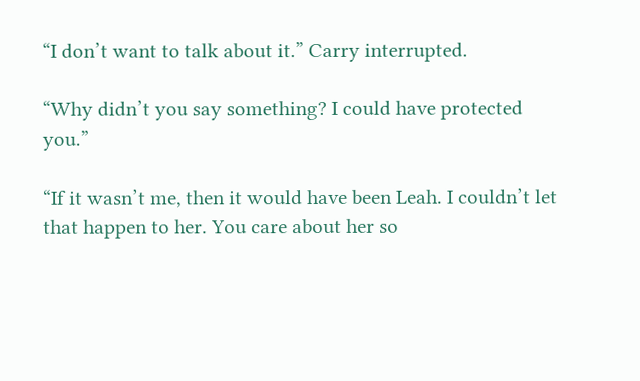“I don’t want to talk about it.” Carry interrupted.

“Why didn’t you say something? I could have protected you.”

“If it wasn’t me, then it would have been Leah. I couldn’t let that happen to her. You care about her so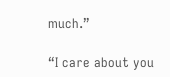much.”

“I care about you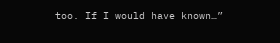too. If I would have known…”